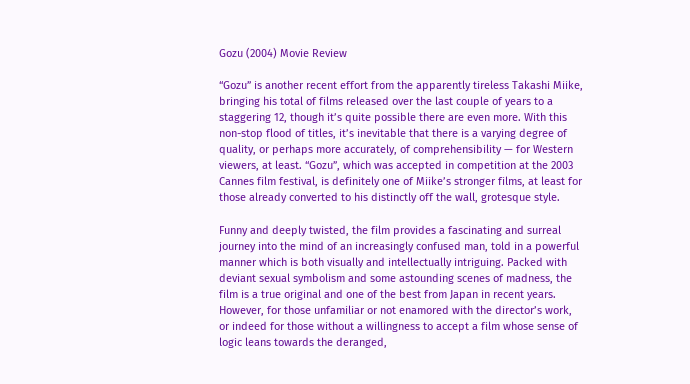Gozu (2004) Movie Review

“Gozu” is another recent effort from the apparently tireless Takashi Miike, bringing his total of films released over the last couple of years to a staggering 12, though it’s quite possible there are even more. With this non-stop flood of titles, it’s inevitable that there is a varying degree of quality, or perhaps more accurately, of comprehensibility — for Western viewers, at least. “Gozu”, which was accepted in competition at the 2003 Cannes film festival, is definitely one of Miike’s stronger films, at least for those already converted to his distinctly off the wall, grotesque style.

Funny and deeply twisted, the film provides a fascinating and surreal journey into the mind of an increasingly confused man, told in a powerful manner which is both visually and intellectually intriguing. Packed with deviant sexual symbolism and some astounding scenes of madness, the film is a true original and one of the best from Japan in recent years. However, for those unfamiliar or not enamored with the director’s work, or indeed for those without a willingness to accept a film whose sense of logic leans towards the deranged,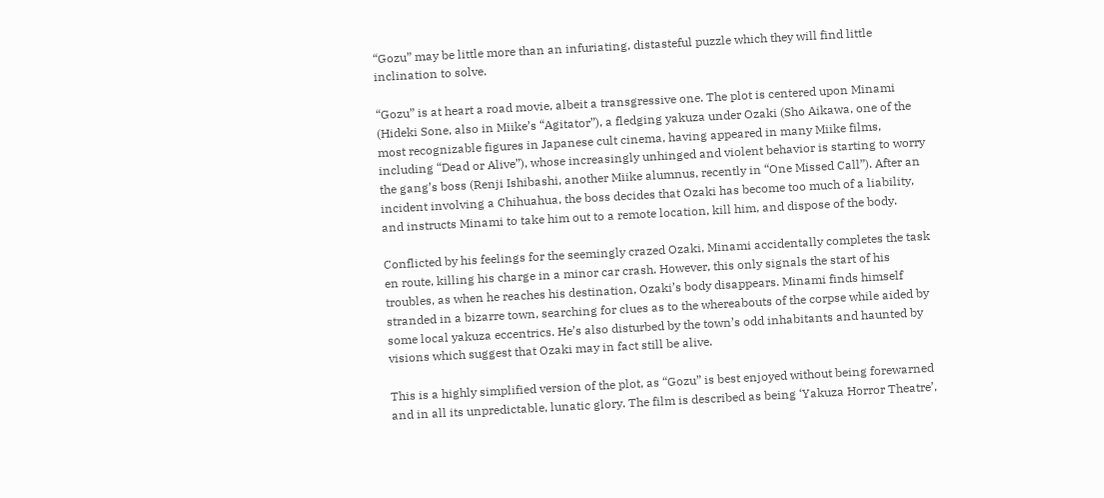“Gozu” may be little more than an infuriating, distasteful puzzle which they will find little inclination to solve.

“Gozu” is at heart a road movie, albeit a transgressive one. The plot is centered upon Minami (Hideki Sone, also in Miike’s “Agitator”), a fledging yakuza under Ozaki (Sho Aikawa, one of the most recognizable figures in Japanese cult cinema, having appeared in many Miike films, including “Dead or Alive”), whose increasingly unhinged and violent behavior is starting to worry the gang’s boss (Renji Ishibashi, another Miike alumnus, recently in “One Missed Call”). After an incident involving a Chihuahua, the boss decides that Ozaki has become too much of a liability, and instructs Minami to take him out to a remote location, kill him, and dispose of the body.

Conflicted by his feelings for the seemingly crazed Ozaki, Minami accidentally completes the task en route, killing his charge in a minor car crash. However, this only signals the start of his troubles, as when he reaches his destination, Ozaki’s body disappears. Minami finds himself stranded in a bizarre town, searching for clues as to the whereabouts of the corpse while aided by some local yakuza eccentrics. He’s also disturbed by the town’s odd inhabitants and haunted by visions which suggest that Ozaki may in fact still be alive.

This is a highly simplified version of the plot, as “Gozu” is best enjoyed without being forewarned and in all its unpredictable, lunatic glory. The film is described as being ‘Yakuza Horror Theatre’,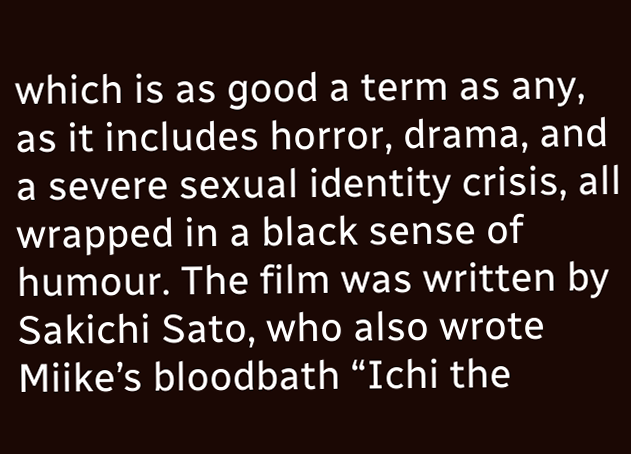which is as good a term as any, as it includes horror, drama, and a severe sexual identity crisis, all wrapped in a black sense of humour. The film was written by Sakichi Sato, who also wrote Miike’s bloodbath “Ichi the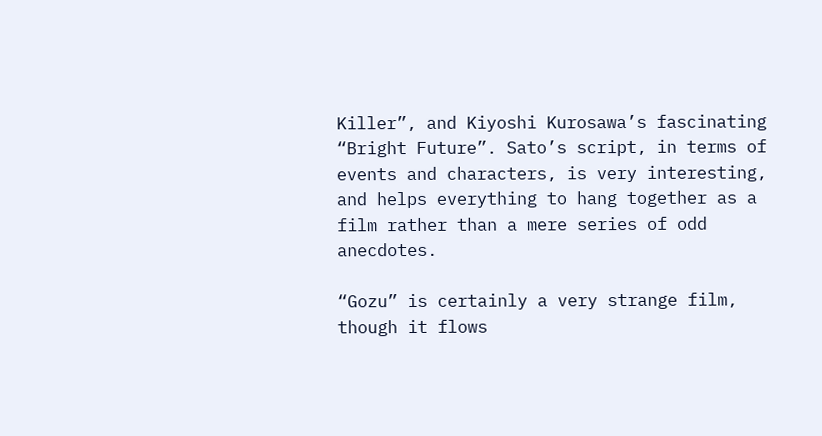Killer”, and Kiyoshi Kurosawa’s fascinating “Bright Future”. Sato’s script, in terms of events and characters, is very interesting, and helps everything to hang together as a film rather than a mere series of odd anecdotes.

“Gozu” is certainly a very strange film, though it flows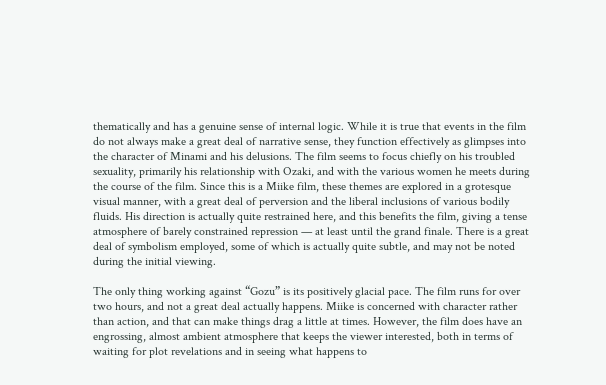thematically and has a genuine sense of internal logic. While it is true that events in the film do not always make a great deal of narrative sense, they function effectively as glimpses into the character of Minami and his delusions. The film seems to focus chiefly on his troubled sexuality, primarily his relationship with Ozaki, and with the various women he meets during the course of the film. Since this is a Miike film, these themes are explored in a grotesque visual manner, with a great deal of perversion and the liberal inclusions of various bodily fluids. His direction is actually quite restrained here, and this benefits the film, giving a tense atmosphere of barely constrained repression — at least until the grand finale. There is a great deal of symbolism employed, some of which is actually quite subtle, and may not be noted during the initial viewing.

The only thing working against “Gozu” is its positively glacial pace. The film runs for over two hours, and not a great deal actually happens. Miike is concerned with character rather than action, and that can make things drag a little at times. However, the film does have an engrossing, almost ambient atmosphere that keeps the viewer interested, both in terms of waiting for plot revelations and in seeing what happens to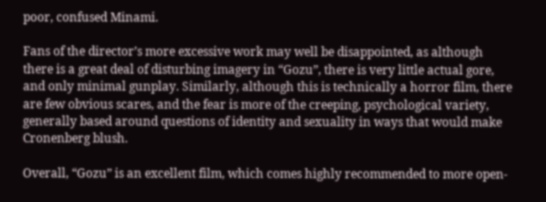poor, confused Minami.

Fans of the director’s more excessive work may well be disappointed, as although there is a great deal of disturbing imagery in “Gozu”, there is very little actual gore, and only minimal gunplay. Similarly, although this is technically a horror film, there are few obvious scares, and the fear is more of the creeping, psychological variety, generally based around questions of identity and sexuality in ways that would make Cronenberg blush.

Overall, “Gozu” is an excellent film, which comes highly recommended to more open-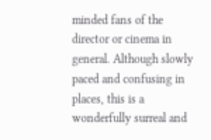minded fans of the director or cinema in general. Although slowly paced and confusing in places, this is a wonderfully surreal and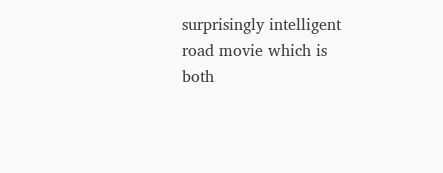surprisingly intelligent road movie which is both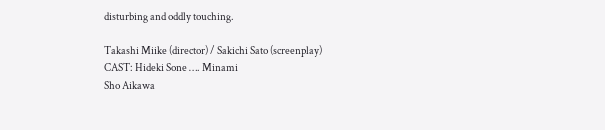disturbing and oddly touching.

Takashi Miike (director) / Sakichi Sato (screenplay)
CAST: Hideki Sone …. Minami
Sho Aikawa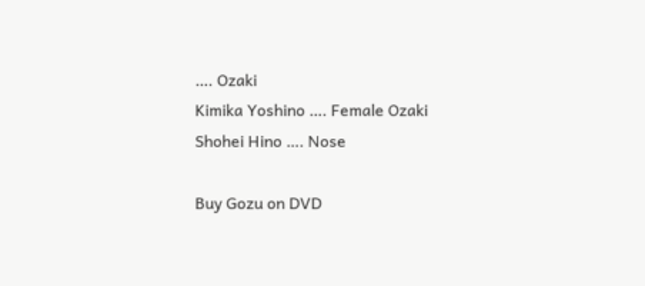…. Ozaki
Kimika Yoshino …. Female Ozaki
Shohei Hino …. Nose

Buy Gozu on DVD